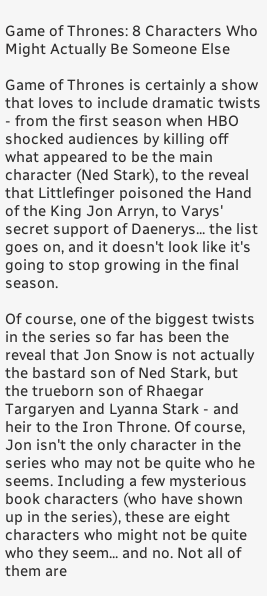Game of Thrones: 8 Characters Who Might Actually Be Someone Else

Game of Thrones is certainly a show that loves to include dramatic twists - from the first season when HBO shocked audiences by killing off what appeared to be the main character (Ned Stark), to the reveal that Littlefinger poisoned the Hand of the King Jon Arryn, to Varys' secret support of Daenerys... the list goes on, and it doesn't look like it's going to stop growing in the final season.

Of course, one of the biggest twists in the series so far has been the reveal that Jon Snow is not actually the bastard son of Ned Stark, but the trueborn son of Rhaegar Targaryen and Lyanna Stark - and heir to the Iron Throne. Of course, Jon isn't the only character in the series who may not be quite who he seems. Including a few mysterious book characters (who have shown up in the series), these are eight characters who might not be quite who they seem... and no. Not all of them are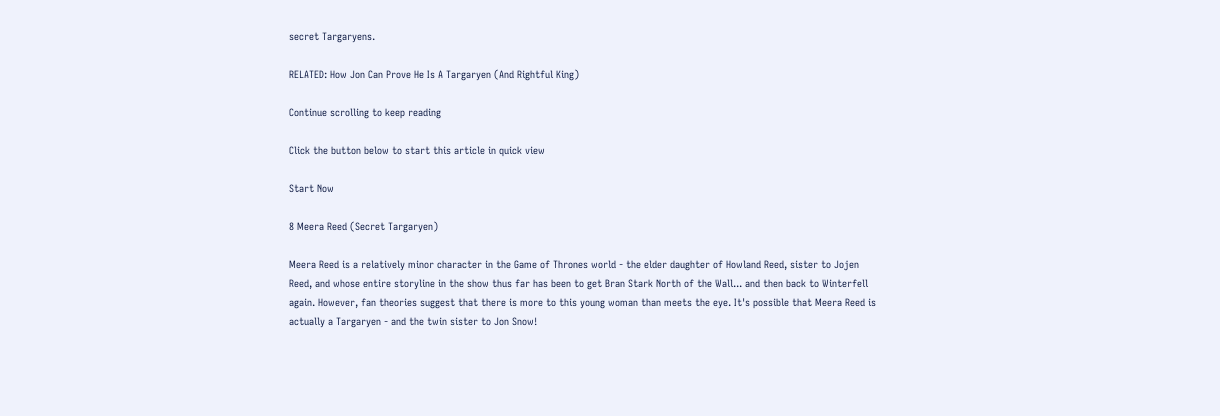secret Targaryens.

RELATED: How Jon Can Prove He Is A Targaryen (And Rightful King)

Continue scrolling to keep reading

Click the button below to start this article in quick view

Start Now

8 Meera Reed (Secret Targaryen)

Meera Reed is a relatively minor character in the Game of Thrones world - the elder daughter of Howland Reed, sister to Jojen Reed, and whose entire storyline in the show thus far has been to get Bran Stark North of the Wall... and then back to Winterfell again. However, fan theories suggest that there is more to this young woman than meets the eye. It's possible that Meera Reed is actually a Targaryen - and the twin sister to Jon Snow!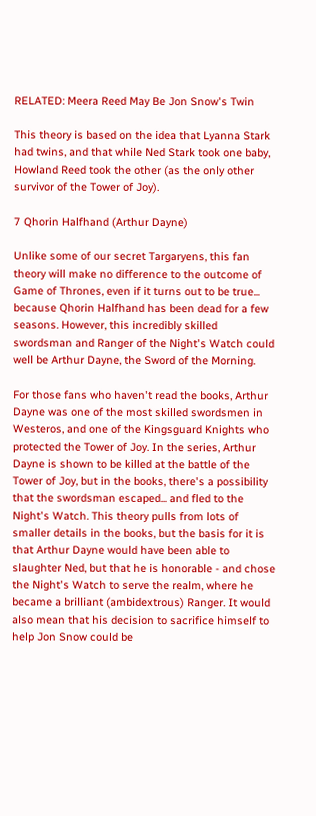RELATED: Meera Reed May Be Jon Snow's Twin

This theory is based on the idea that Lyanna Stark had twins, and that while Ned Stark took one baby, Howland Reed took the other (as the only other survivor of the Tower of Joy).

7 Qhorin Halfhand (Arthur Dayne)

Unlike some of our secret Targaryens, this fan theory will make no difference to the outcome of Game of Thrones, even if it turns out to be true... because Qhorin Halfhand has been dead for a few seasons. However, this incredibly skilled swordsman and Ranger of the Night's Watch could well be Arthur Dayne, the Sword of the Morning.

For those fans who haven't read the books, Arthur Dayne was one of the most skilled swordsmen in Westeros, and one of the Kingsguard Knights who protected the Tower of Joy. In the series, Arthur Dayne is shown to be killed at the battle of the Tower of Joy, but in the books, there's a possibility that the swordsman escaped... and fled to the Night's Watch. This theory pulls from lots of smaller details in the books, but the basis for it is that Arthur Dayne would have been able to slaughter Ned, but that he is honorable - and chose the Night's Watch to serve the realm, where he became a brilliant (ambidextrous) Ranger. It would also mean that his decision to sacrifice himself to help Jon Snow could be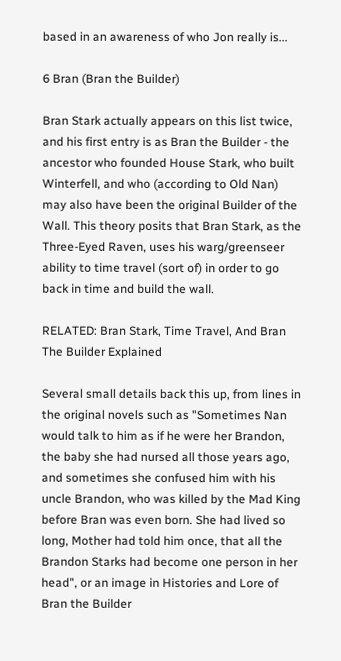based in an awareness of who Jon really is...

6 Bran (Bran the Builder)

Bran Stark actually appears on this list twice, and his first entry is as Bran the Builder - the ancestor who founded House Stark, who built Winterfell, and who (according to Old Nan) may also have been the original Builder of the Wall. This theory posits that Bran Stark, as the Three-Eyed Raven, uses his warg/greenseer ability to time travel (sort of) in order to go back in time and build the wall.

RELATED: Bran Stark, Time Travel, And Bran The Builder Explained

Several small details back this up, from lines in the original novels such as "Sometimes Nan would talk to him as if he were her Brandon, the baby she had nursed all those years ago, and sometimes she confused him with his uncle Brandon, who was killed by the Mad King before Bran was even born. She had lived so long, Mother had told him once, that all the Brandon Starks had become one person in her head", or an image in Histories and Lore of Bran the Builder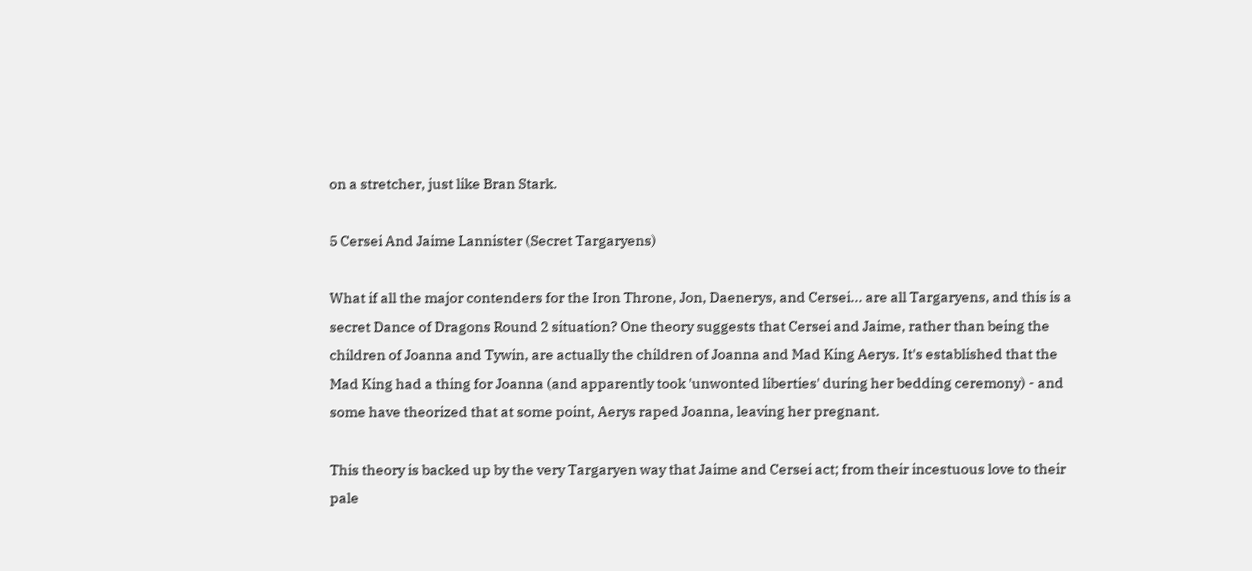on a stretcher, just like Bran Stark.

5 Cersei And Jaime Lannister (Secret Targaryens)

What if all the major contenders for the Iron Throne, Jon, Daenerys, and Cersei... are all Targaryens, and this is a secret Dance of Dragons Round 2 situation? One theory suggests that Cersei and Jaime, rather than being the children of Joanna and Tywin, are actually the children of Joanna and Mad King Aerys. It's established that the Mad King had a thing for Joanna (and apparently took 'unwonted liberties' during her bedding ceremony) - and some have theorized that at some point, Aerys raped Joanna, leaving her pregnant.

This theory is backed up by the very Targaryen way that Jaime and Cersei act; from their incestuous love to their pale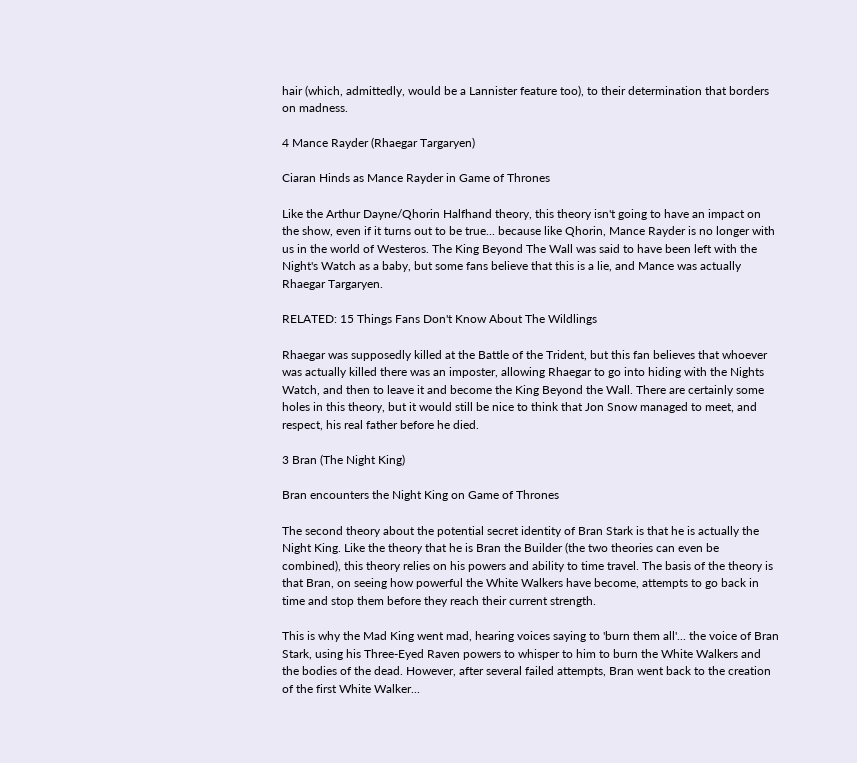hair (which, admittedly, would be a Lannister feature too), to their determination that borders on madness.

4 Mance Rayder (Rhaegar Targaryen)

Ciaran Hinds as Mance Rayder in Game of Thrones

Like the Arthur Dayne/Qhorin Halfhand theory, this theory isn't going to have an impact on the show, even if it turns out to be true... because like Qhorin, Mance Rayder is no longer with us in the world of Westeros. The King Beyond The Wall was said to have been left with the Night's Watch as a baby, but some fans believe that this is a lie, and Mance was actually Rhaegar Targaryen.

RELATED: 15 Things Fans Don't Know About The Wildlings

Rhaegar was supposedly killed at the Battle of the Trident, but this fan believes that whoever was actually killed there was an imposter, allowing Rhaegar to go into hiding with the Nights Watch, and then to leave it and become the King Beyond the Wall. There are certainly some holes in this theory, but it would still be nice to think that Jon Snow managed to meet, and respect, his real father before he died.

3 Bran (The Night King)

Bran encounters the Night King on Game of Thrones

The second theory about the potential secret identity of Bran Stark is that he is actually the Night King. Like the theory that he is Bran the Builder (the two theories can even be combined), this theory relies on his powers and ability to time travel. The basis of the theory is that Bran, on seeing how powerful the White Walkers have become, attempts to go back in time and stop them before they reach their current strength.

This is why the Mad King went mad, hearing voices saying to 'burn them all'... the voice of Bran Stark, using his Three-Eyed Raven powers to whisper to him to burn the White Walkers and the bodies of the dead. However, after several failed attempts, Bran went back to the creation of the first White Walker...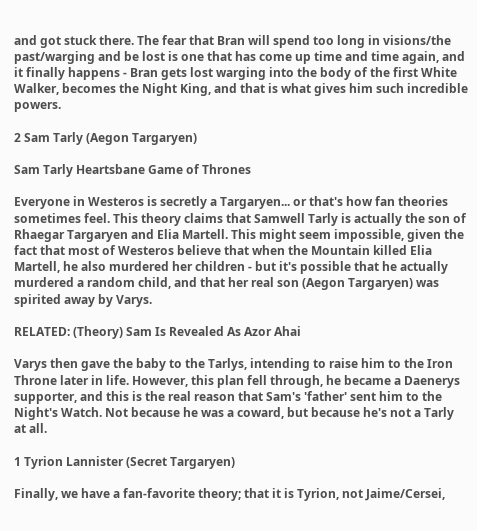and got stuck there. The fear that Bran will spend too long in visions/the past/warging and be lost is one that has come up time and time again, and it finally happens - Bran gets lost warging into the body of the first White Walker, becomes the Night King, and that is what gives him such incredible powers.

2 Sam Tarly (Aegon Targaryen)

Sam Tarly Heartsbane Game of Thrones

Everyone in Westeros is secretly a Targaryen... or that's how fan theories sometimes feel. This theory claims that Samwell Tarly is actually the son of Rhaegar Targaryen and Elia Martell. This might seem impossible, given the fact that most of Westeros believe that when the Mountain killed Elia Martell, he also murdered her children - but it's possible that he actually murdered a random child, and that her real son (Aegon Targaryen) was spirited away by Varys.

RELATED: (Theory) Sam Is Revealed As Azor Ahai

Varys then gave the baby to the Tarlys, intending to raise him to the Iron Throne later in life. However, this plan fell through, he became a Daenerys supporter, and this is the real reason that Sam's 'father' sent him to the Night's Watch. Not because he was a coward, but because he's not a Tarly at all.

1 Tyrion Lannister (Secret Targaryen)

Finally, we have a fan-favorite theory; that it is Tyrion, not Jaime/Cersei,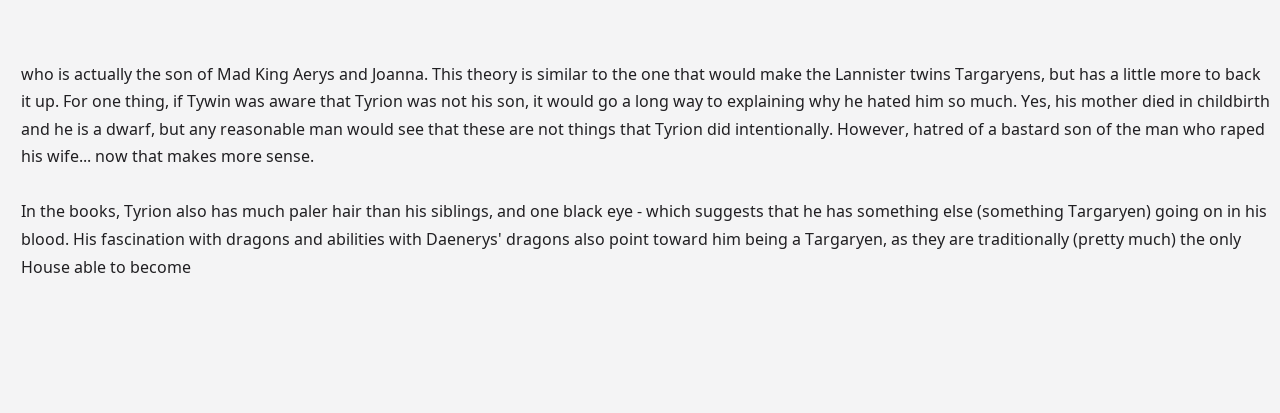who is actually the son of Mad King Aerys and Joanna. This theory is similar to the one that would make the Lannister twins Targaryens, but has a little more to back it up. For one thing, if Tywin was aware that Tyrion was not his son, it would go a long way to explaining why he hated him so much. Yes, his mother died in childbirth and he is a dwarf, but any reasonable man would see that these are not things that Tyrion did intentionally. However, hatred of a bastard son of the man who raped his wife... now that makes more sense.

In the books, Tyrion also has much paler hair than his siblings, and one black eye - which suggests that he has something else (something Targaryen) going on in his blood. His fascination with dragons and abilities with Daenerys' dragons also point toward him being a Targaryen, as they are traditionally (pretty much) the only House able to become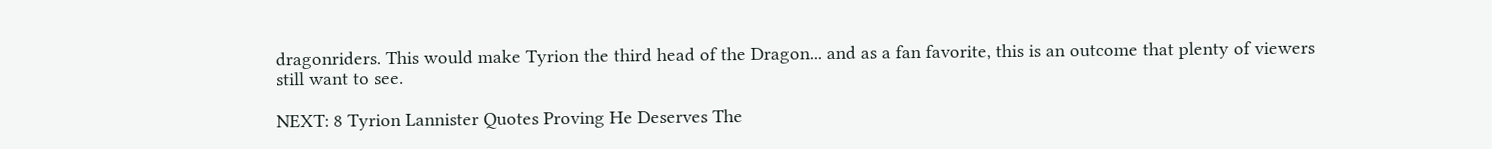dragonriders. This would make Tyrion the third head of the Dragon... and as a fan favorite, this is an outcome that plenty of viewers still want to see.

NEXT: 8 Tyrion Lannister Quotes Proving He Deserves The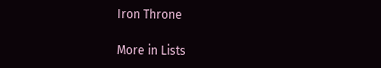Iron Throne

More in Lists